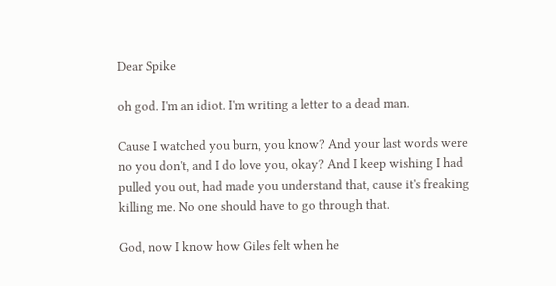Dear Spike

oh god. I'm an idiot. I'm writing a letter to a dead man.

Cause I watched you burn, you know? And your last words were no you don't, and I do love you, okay? And I keep wishing I had pulled you out, had made you understand that, cause it's freaking killing me. No one should have to go through that.

God, now I know how Giles felt when he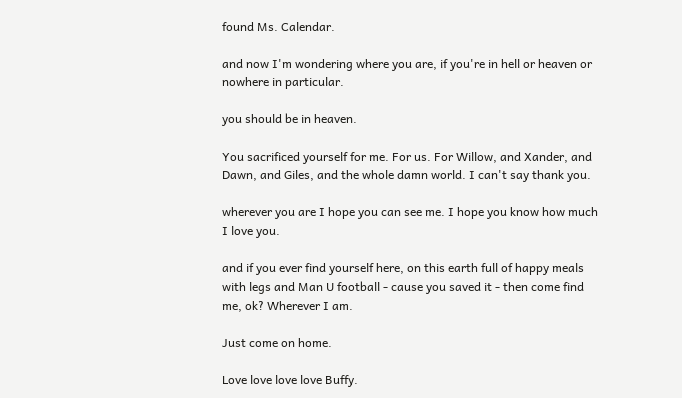found Ms. Calendar.

and now I'm wondering where you are, if you're in hell or heaven or nowhere in particular.

you should be in heaven.

You sacrificed yourself for me. For us. For Willow, and Xander, and Dawn, and Giles, and the whole damn world. I can't say thank you.

wherever you are I hope you can see me. I hope you know how much I love you.

and if you ever find yourself here, on this earth full of happy meals with legs and Man U football - cause you saved it - then come find me, ok? Wherever I am.

Just come on home.

Love love love love Buffy.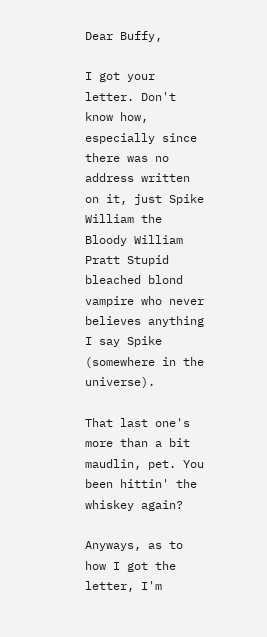Dear Buffy,

I got your letter. Don't know how, especially since there was no address written on it, just Spike William the Bloody William Pratt Stupid bleached blond vampire who never believes anything I say Spike (somewhere in the universe).

That last one's more than a bit maudlin, pet. You been hittin' the whiskey again?

Anyways, as to how I got the letter, I'm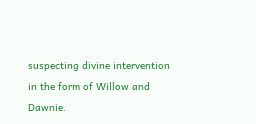suspecting divine intervention in the form of Willow and Dawnie.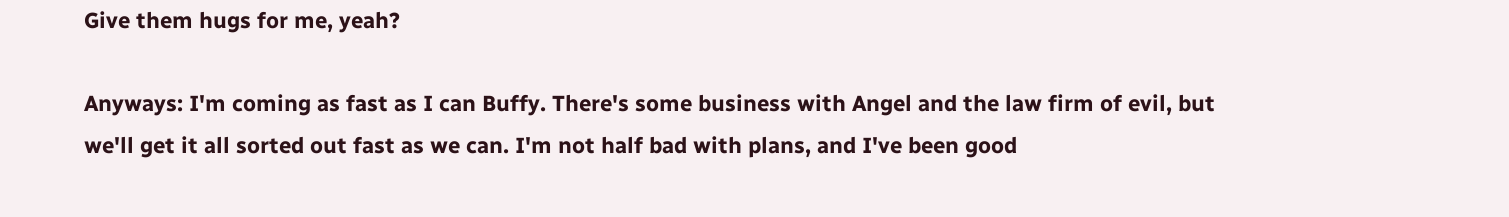Give them hugs for me, yeah?

Anyways: I'm coming as fast as I can Buffy. There's some business with Angel and the law firm of evil, but we'll get it all sorted out fast as we can. I'm not half bad with plans, and I've been good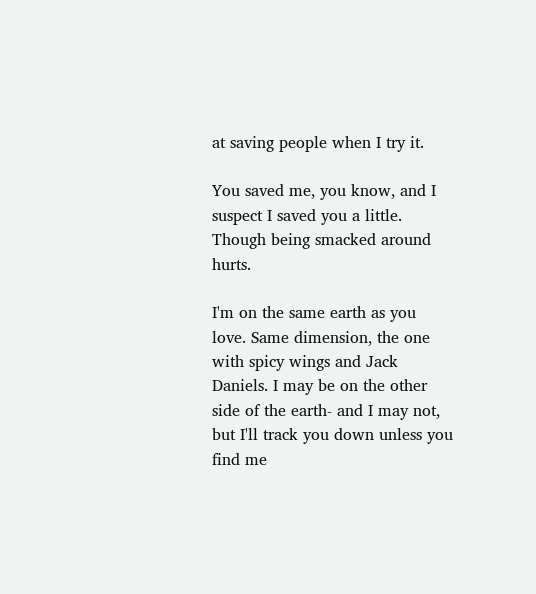at saving people when I try it.

You saved me, you know, and I suspect I saved you a little. Though being smacked around hurts.

I'm on the same earth as you love. Same dimension, the one with spicy wings and Jack Daniels. I may be on the other side of the earth- and I may not, but I'll track you down unless you find me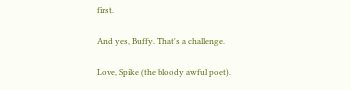first.

And yes, Buffy. That's a challenge.

Love, Spike (the bloody awful poet).